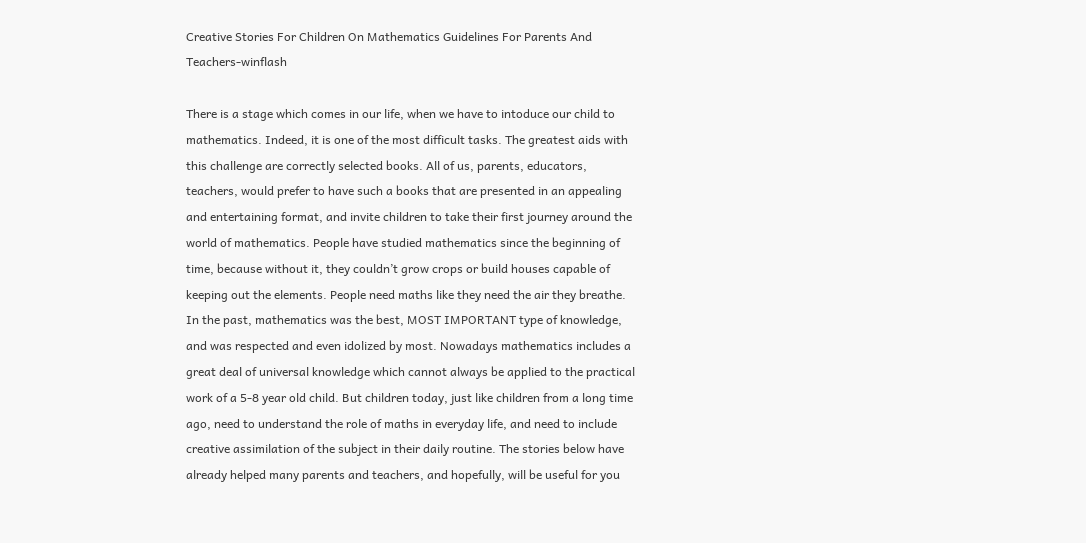Creative Stories For Children On Mathematics Guidelines For Parents And Teachers-winflash

There is a stage which comes in our life, when we have to intoduce our child to mathematics. Indeed, it is one of the most difficult tasks. The greatest aids with this challenge are correctly selected books. All of us, parents, educators, teachers, would prefer to have such a books that are presented in an appealing and entertaining format, and invite children to take their first journey around the world of mathematics. People have studied mathematics since the beginning of time, because without it, they couldn’t grow crops or build houses capable of keeping out the elements. People need maths like they need the air they breathe. In the past, mathematics was the best, MOST IMPORTANT type of knowledge, and was respected and even idolized by most. Nowadays mathematics includes a great deal of universal knowledge which cannot always be applied to the practical work of a 5-8 year old child. But children today, just like children from a long time ago, need to understand the role of maths in everyday life, and need to include creative assimilation of the subject in their daily routine. The stories below have already helped many parents and teachers, and hopefully, will be useful for you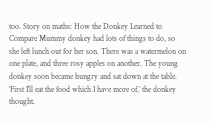too. Story on maths: How the Donkey Learned to Compare Mummy donkey had lots of things to do, so she left lunch out for her son. There was a watermelon on one plate, and three rosy apples on another. The young donkey soon became hungry and sat down at the table. ‘First I’ll eat the food which I have more of,’ the donkey thought.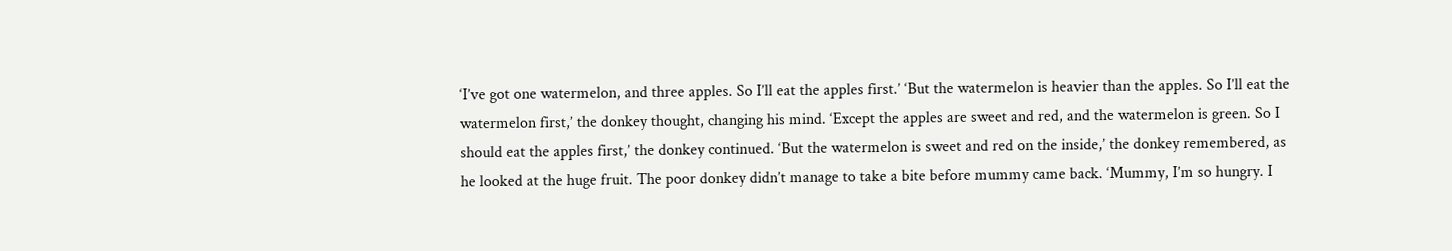‘I’ve got one watermelon, and three apples. So I’ll eat the apples first.’ ‘But the watermelon is heavier than the apples. So I’ll eat the watermelon first,’ the donkey thought, changing his mind. ‘Except the apples are sweet and red, and the watermelon is green. So I should eat the apples first,’ the donkey continued. ‘But the watermelon is sweet and red on the inside,’ the donkey remembered, as he looked at the huge fruit. The poor donkey didn’t manage to take a bite before mummy came back. ‘Mummy, I’m so hungry. I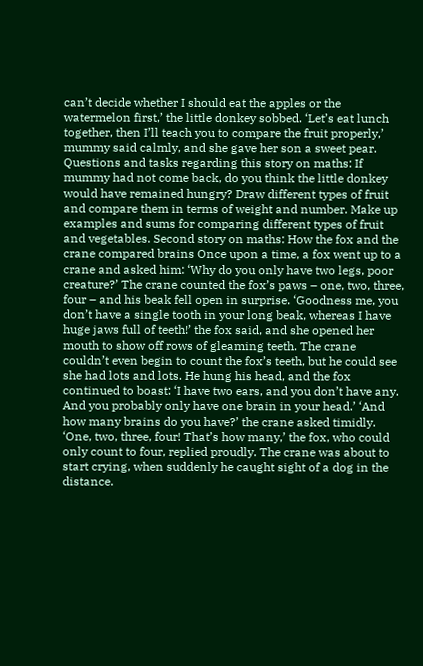can’t decide whether I should eat the apples or the watermelon first,’ the little donkey sobbed. ‘Let’s eat lunch together, then I’ll teach you to compare the fruit properly,’ mummy said calmly, and she gave her son a sweet pear. Questions and tasks regarding this story on maths: If mummy had not come back, do you think the little donkey would have remained hungry? Draw different types of fruit and compare them in terms of weight and number. Make up examples and sums for comparing different types of fruit and vegetables. Second story on maths: How the fox and the crane compared brains Once upon a time, a fox went up to a crane and asked him: ‘Why do you only have two legs, poor creature?’ The crane counted the fox’s paws – one, two, three, four – and his beak fell open in surprise. ‘Goodness me, you don’t have a single tooth in your long beak, whereas I have huge jaws full of teeth!’ the fox said, and she opened her mouth to show off rows of gleaming teeth. The crane couldn’t even begin to count the fox’s teeth, but he could see she had lots and lots. He hung his head, and the fox continued to boast: ‘I have two ears, and you don’t have any. And you probably only have one brain in your head.’ ‘And how many brains do you have?’ the crane asked timidly. ‘One, two, three, four! That’s how many,’ the fox, who could only count to four, replied proudly. The crane was about to start crying, when suddenly he caught sight of a dog in the distance.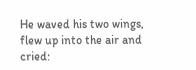He waved his two wings, flew up into the air and cried: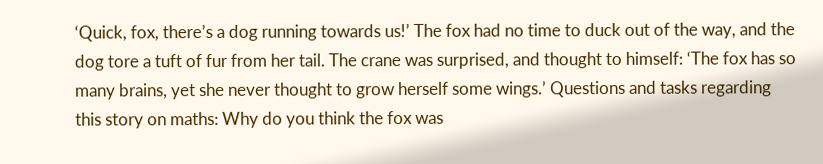‘Quick, fox, there’s a dog running towards us!’ The fox had no time to duck out of the way, and the dog tore a tuft of fur from her tail. The crane was surprised, and thought to himself: ‘The fox has so many brains, yet she never thought to grow herself some wings.’ Questions and tasks regarding this story on maths: Why do you think the fox was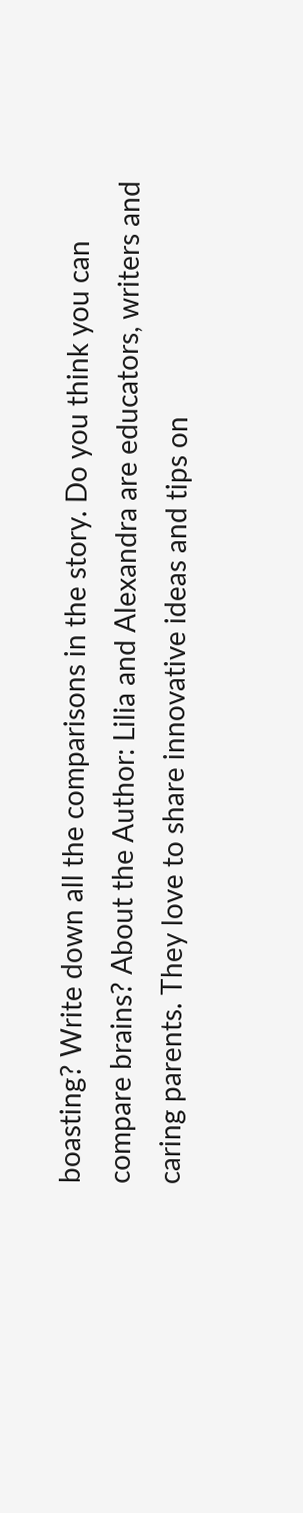boasting? Write down all the comparisons in the story. Do you think you can compare brains? About the Author: Lilia and Alexandra are educators, writers and caring parents. They love to share innovative ideas and tips on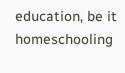education, be it homeschooling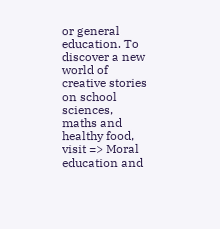or general education. To discover a new world of creative stories on school sciences, maths and healthy food, visit => Moral education and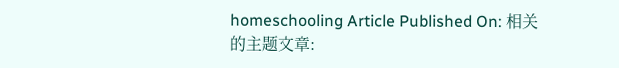homeschooling Article Published On: 相关的主题文章: